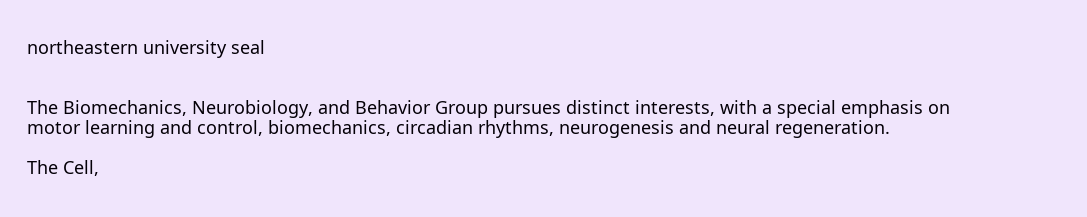northeastern university seal


The Biomechanics, Neurobiology, and Behavior Group pursues distinct interests, with a special emphasis on motor learning and control, biomechanics, circadian rhythms, neurogenesis and neural regeneration.

The Cell,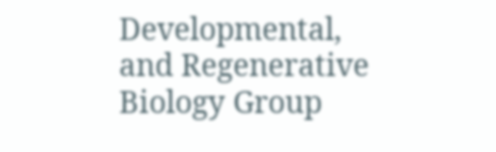Developmental, and Regenerative Biology Group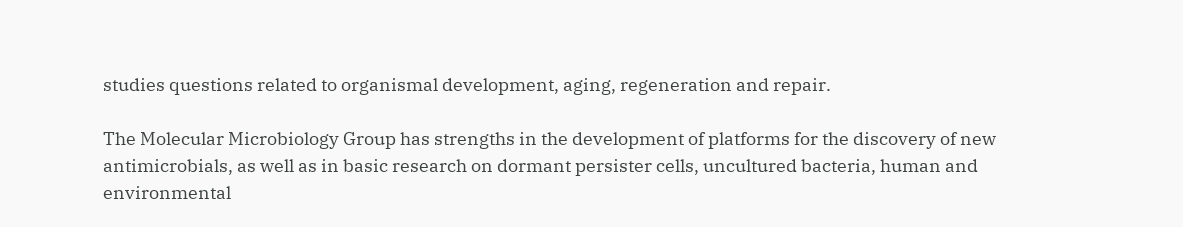studies questions related to organismal development, aging, regeneration and repair.

The Molecular Microbiology Group has strengths in the development of platforms for the discovery of new antimicrobials, as well as in basic research on dormant persister cells, uncultured bacteria, human and environmental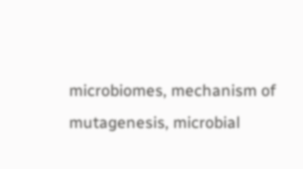microbiomes, mechanism of mutagenesis, microbial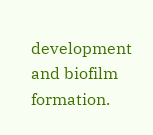development and biofilm formation.